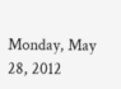Monday, May 28, 2012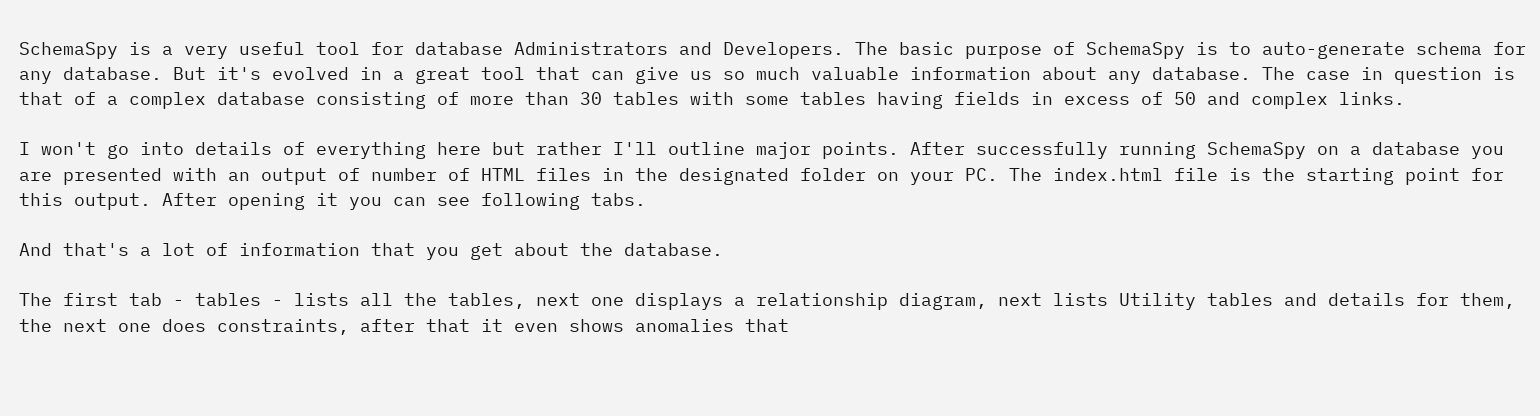SchemaSpy is a very useful tool for database Administrators and Developers. The basic purpose of SchemaSpy is to auto-generate schema for any database. But it's evolved in a great tool that can give us so much valuable information about any database. The case in question is that of a complex database consisting of more than 30 tables with some tables having fields in excess of 50 and complex links.

I won't go into details of everything here but rather I'll outline major points. After successfully running SchemaSpy on a database you are presented with an output of number of HTML files in the designated folder on your PC. The index.html file is the starting point for this output. After opening it you can see following tabs.

And that's a lot of information that you get about the database.

The first tab - tables - lists all the tables, next one displays a relationship diagram, next lists Utility tables and details for them, the next one does constraints, after that it even shows anomalies that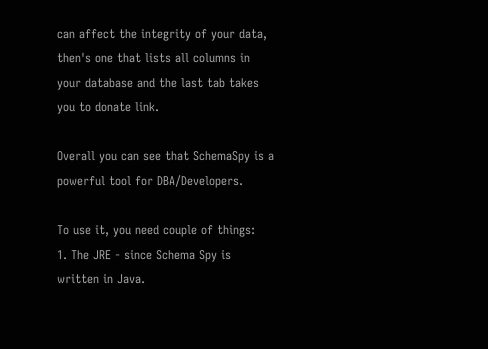can affect the integrity of your data, then's one that lists all columns in your database and the last tab takes you to donate link.

Overall you can see that SchemaSpy is a powerful tool for DBA/Developers.

To use it, you need couple of things:
1. The JRE - since Schema Spy is written in Java.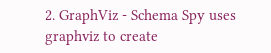2. GraphViz - Schema Spy uses graphviz to create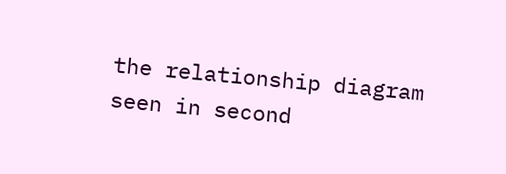the relationship diagram seen in second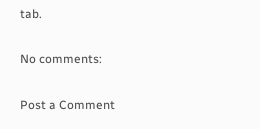tab.

No comments:

Post a Comment